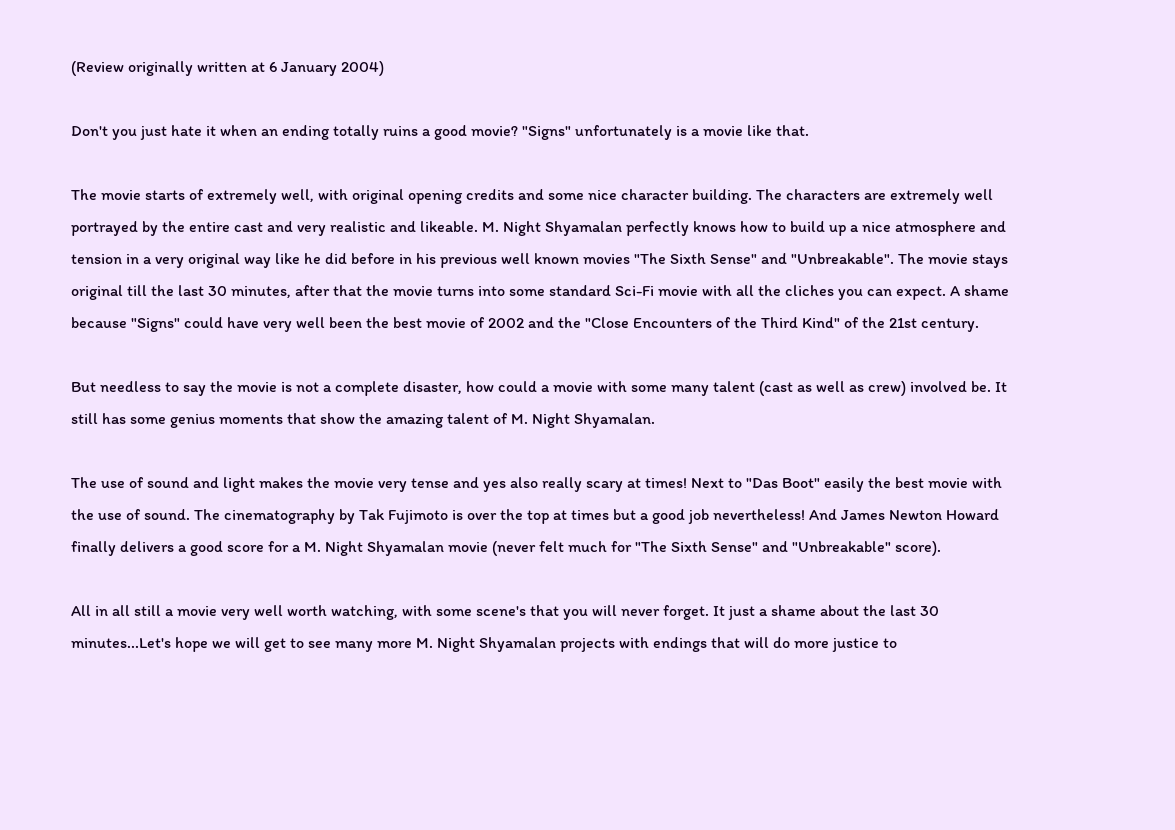(Review originally written at 6 January 2004)

Don't you just hate it when an ending totally ruins a good movie? "Signs" unfortunately is a movie like that.

The movie starts of extremely well, with original opening credits and some nice character building. The characters are extremely well portrayed by the entire cast and very realistic and likeable. M. Night Shyamalan perfectly knows how to build up a nice atmosphere and tension in a very original way like he did before in his previous well known movies "The Sixth Sense" and "Unbreakable". The movie stays original till the last 30 minutes, after that the movie turns into some standard Sci-Fi movie with all the cliches you can expect. A shame because "Signs" could have very well been the best movie of 2002 and the "Close Encounters of the Third Kind" of the 21st century.

But needless to say the movie is not a complete disaster, how could a movie with some many talent (cast as well as crew) involved be. It still has some genius moments that show the amazing talent of M. Night Shyamalan.

The use of sound and light makes the movie very tense and yes also really scary at times! Next to "Das Boot" easily the best movie with the use of sound. The cinematography by Tak Fujimoto is over the top at times but a good job nevertheless! And James Newton Howard finally delivers a good score for a M. Night Shyamalan movie (never felt much for "The Sixth Sense" and "Unbreakable" score).

All in all still a movie very well worth watching, with some scene's that you will never forget. It just a shame about the last 30 minutes...Let's hope we will get to see many more M. Night Shyamalan projects with endings that will do more justice to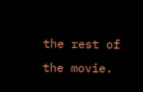the rest of the movie.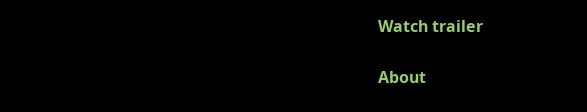Watch trailer

About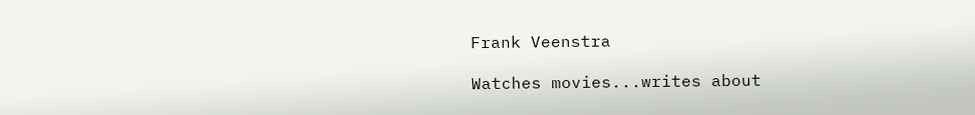Frank Veenstra

Watches movies...writes about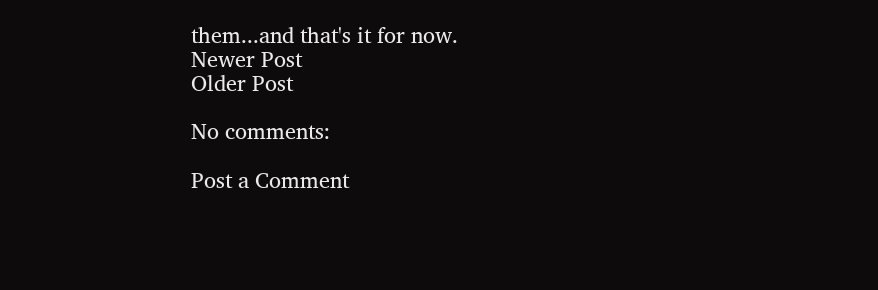them...and that's it for now.
Newer Post
Older Post

No comments:

Post a Comment